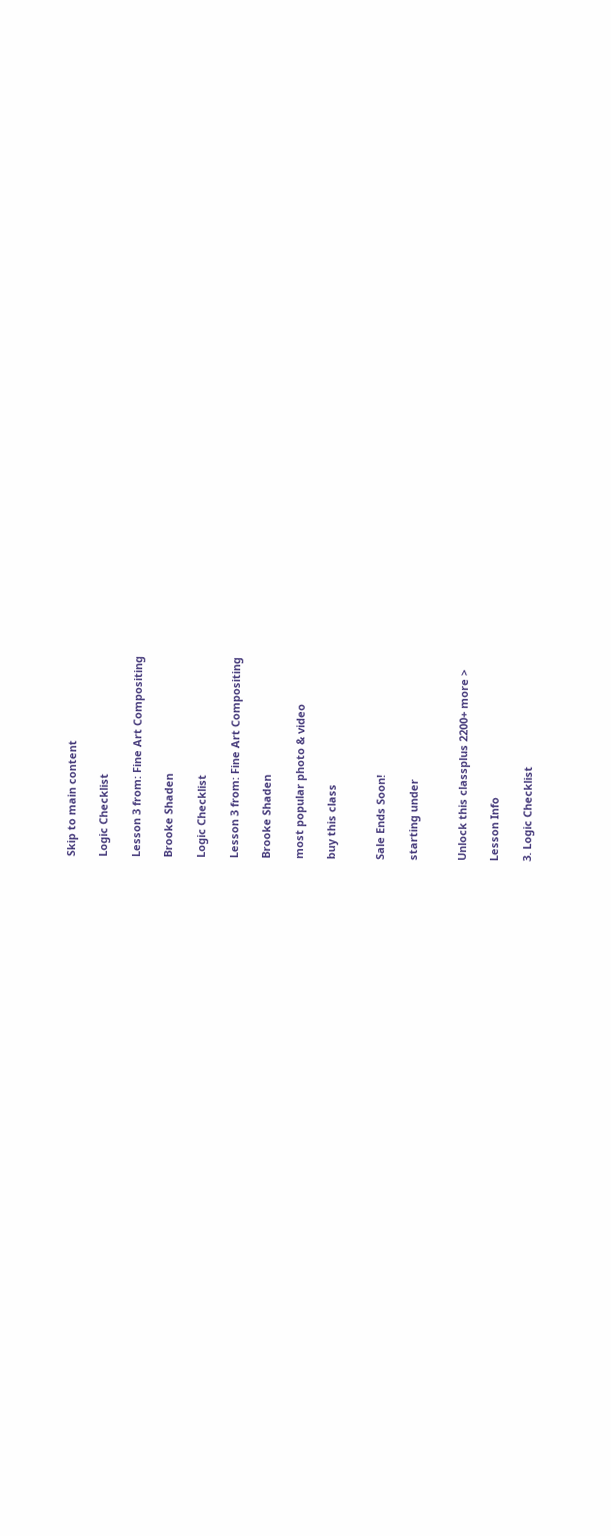Skip to main content

Logic Checklist

Lesson 3 from: Fine Art Compositing

Brooke Shaden

Logic Checklist

Lesson 3 from: Fine Art Compositing

Brooke Shaden

most popular photo & video

buy this class


Sale Ends Soon!

starting under


Unlock this classplus 2200+ more >

Lesson Info

3. Logic Checklist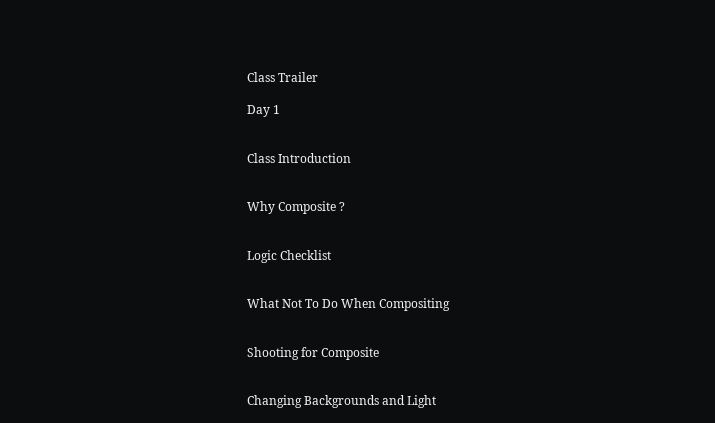Class Trailer

Day 1


Class Introduction


Why Composite ?


Logic Checklist


What Not To Do When Compositing


Shooting for Composite


Changing Backgrounds and Light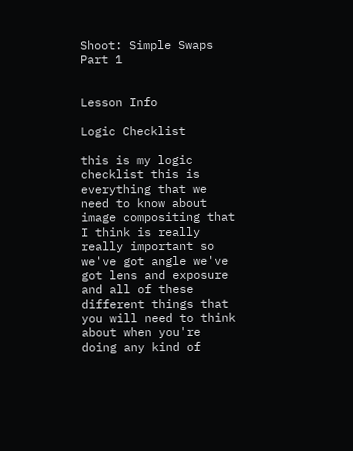Shoot: Simple Swaps Part 1


Lesson Info

Logic Checklist

this is my logic checklist this is everything that we need to know about image compositing that I think is really really important so we've got angle we've got lens and exposure and all of these different things that you will need to think about when you're doing any kind of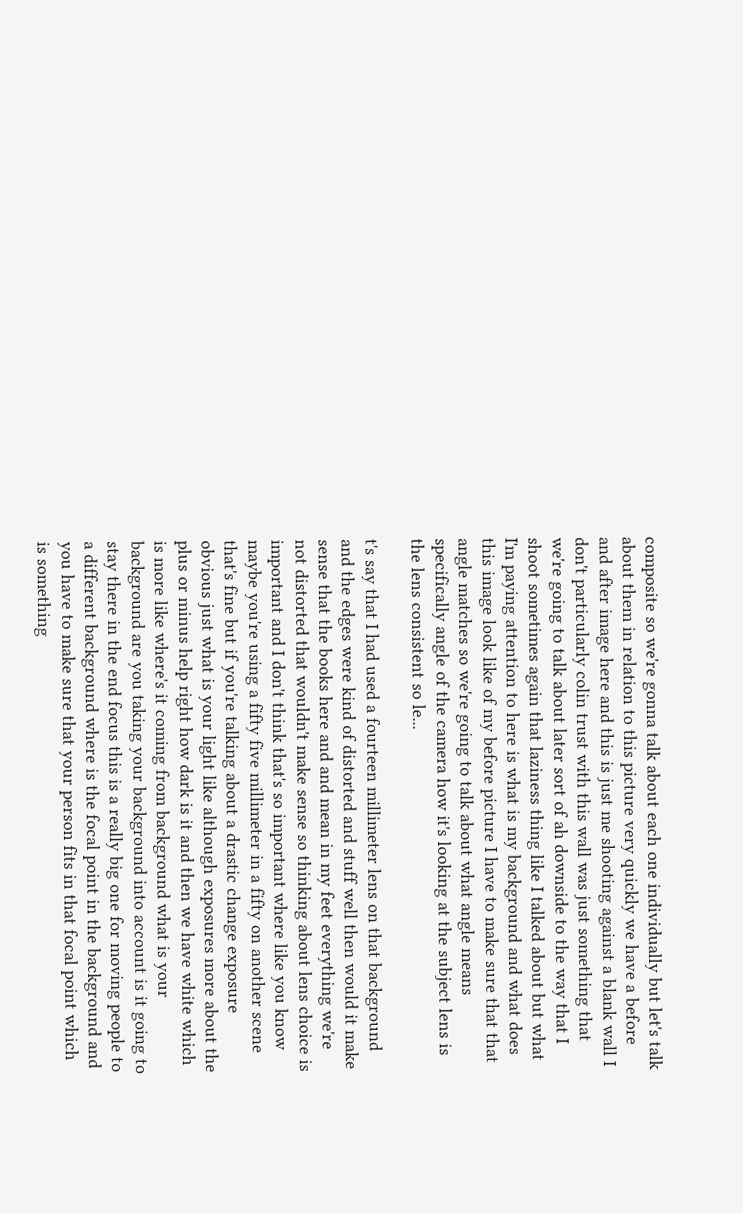composite so we're gonna talk about each one individually but let's talk about them in relation to this picture very quickly we have a before and after image here and this is just me shooting against a blank wall I don't particularly colin trust with this wall was just something that we're going to talk about later sort of ah downside to the way that I shoot sometimes again that laziness thing like I talked about but what I'm paying attention to here is what is my background and what does this image look like of my before picture I have to make sure that that angle matches so we're going to talk about what angle means specifically angle of the camera how it's looking at the subject lens is the lens consistent so le...

t's say that I had used a fourteen millimeter lens on that background and the edges were kind of distorted and stuff well then would it make sense that the books here and and mean in my feet everything we're not distorted that wouldn't make sense so thinking about lens choice is important and I don't think that's so important where like you know maybe you're using a fifty five millimeter in a fifty on another scene that's fine but if you're talking about a drastic change exposure obvious just what is your light like although exposures more about the plus or minus help right how dark is it and then we have white which is more like where's it coming from background what is your background are you taking your background into account is it going to stay there in the end focus this is a really big one for moving people to a different background where is the focal point in the background and you have to make sure that your person fits in that focal point which is something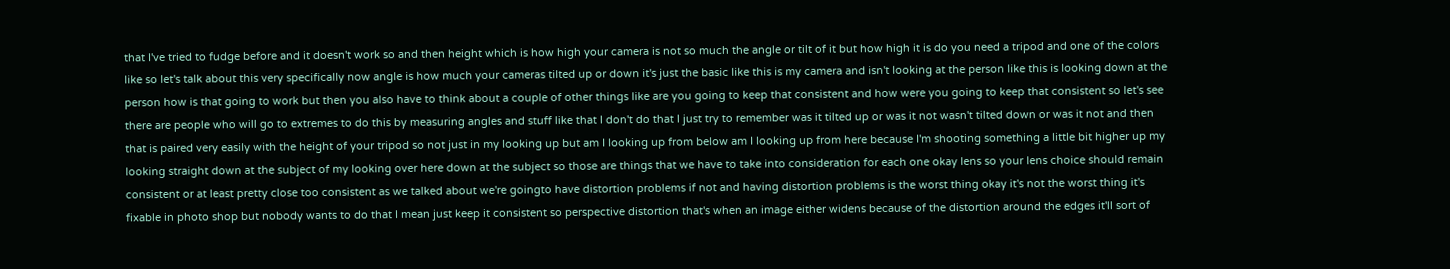that I've tried to fudge before and it doesn't work so and then height which is how high your camera is not so much the angle or tilt of it but how high it is do you need a tripod and one of the colors like so let's talk about this very specifically now angle is how much your cameras tilted up or down it's just the basic like this is my camera and isn't looking at the person like this is looking down at the person how is that going to work but then you also have to think about a couple of other things like are you going to keep that consistent and how were you going to keep that consistent so let's see there are people who will go to extremes to do this by measuring angles and stuff like that I don't do that I just try to remember was it tilted up or was it not wasn't tilted down or was it not and then that is paired very easily with the height of your tripod so not just in my looking up but am I looking up from below am I looking up from here because I'm shooting something a little bit higher up my looking straight down at the subject of my looking over here down at the subject so those are things that we have to take into consideration for each one okay lens so your lens choice should remain consistent or at least pretty close too consistent as we talked about we're goingto have distortion problems if not and having distortion problems is the worst thing okay it's not the worst thing it's fixable in photo shop but nobody wants to do that I mean just keep it consistent so perspective distortion that's when an image either widens because of the distortion around the edges it'll sort of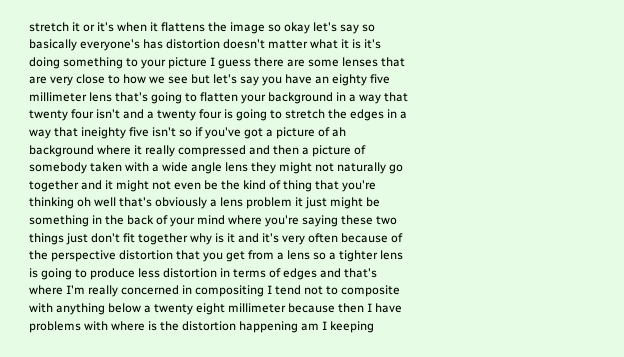stretch it or it's when it flattens the image so okay let's say so basically everyone's has distortion doesn't matter what it is it's doing something to your picture I guess there are some lenses that are very close to how we see but let's say you have an eighty five millimeter lens that's going to flatten your background in a way that twenty four isn't and a twenty four is going to stretch the edges in a way that ineighty five isn't so if you've got a picture of ah background where it really compressed and then a picture of somebody taken with a wide angle lens they might not naturally go together and it might not even be the kind of thing that you're thinking oh well that's obviously a lens problem it just might be something in the back of your mind where you're saying these two things just don't fit together why is it and it's very often because of the perspective distortion that you get from a lens so a tighter lens is going to produce less distortion in terms of edges and that's where I'm really concerned in compositing I tend not to composite with anything below a twenty eight millimeter because then I have problems with where is the distortion happening am I keeping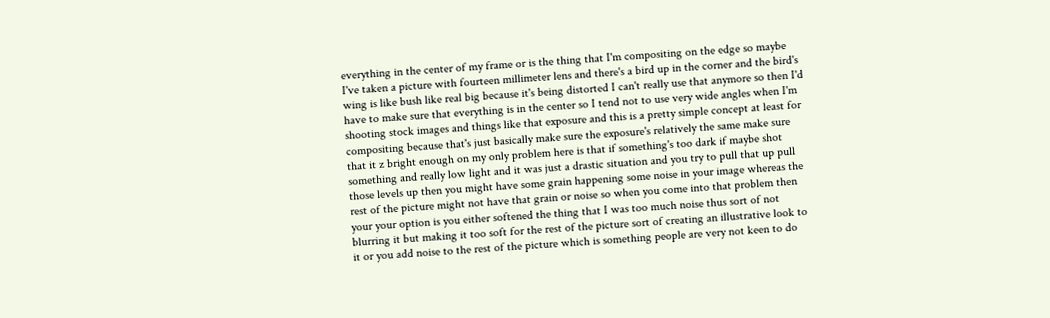everything in the center of my frame or is the thing that I'm compositing on the edge so maybe I've taken a picture with fourteen millimeter lens and there's a bird up in the corner and the bird's wing is like bush like real big because it's being distorted I can't really use that anymore so then I'd have to make sure that everything is in the center so I tend not to use very wide angles when I'm shooting stock images and things like that exposure and this is a pretty simple concept at least for compositing because that's just basically make sure the exposure's relatively the same make sure that it z bright enough on my only problem here is that if something's too dark if maybe shot something and really low light and it was just a drastic situation and you try to pull that up pull those levels up then you might have some grain happening some noise in your image whereas the rest of the picture might not have that grain or noise so when you come into that problem then your your option is you either softened the thing that I was too much noise thus sort of not blurring it but making it too soft for the rest of the picture sort of creating an illustrative look to it or you add noise to the rest of the picture which is something people are very not keen to do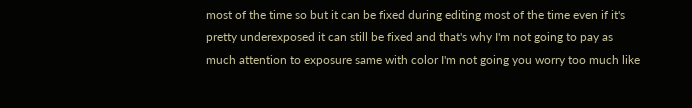most of the time so but it can be fixed during editing most of the time even if it's pretty underexposed it can still be fixed and that's why I'm not going to pay as much attention to exposure same with color I'm not going you worry too much like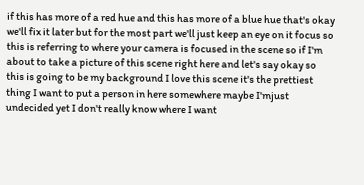if this has more of a red hue and this has more of a blue hue that's okay we'll fix it later but for the most part we'll just keep an eye on it focus so this is referring to where your camera is focused in the scene so if I'm about to take a picture of this scene right here and let's say okay so this is going to be my background I love this scene it's the prettiest thing I want to put a person in here somewhere maybe I'mjust undecided yet I don't really know where I want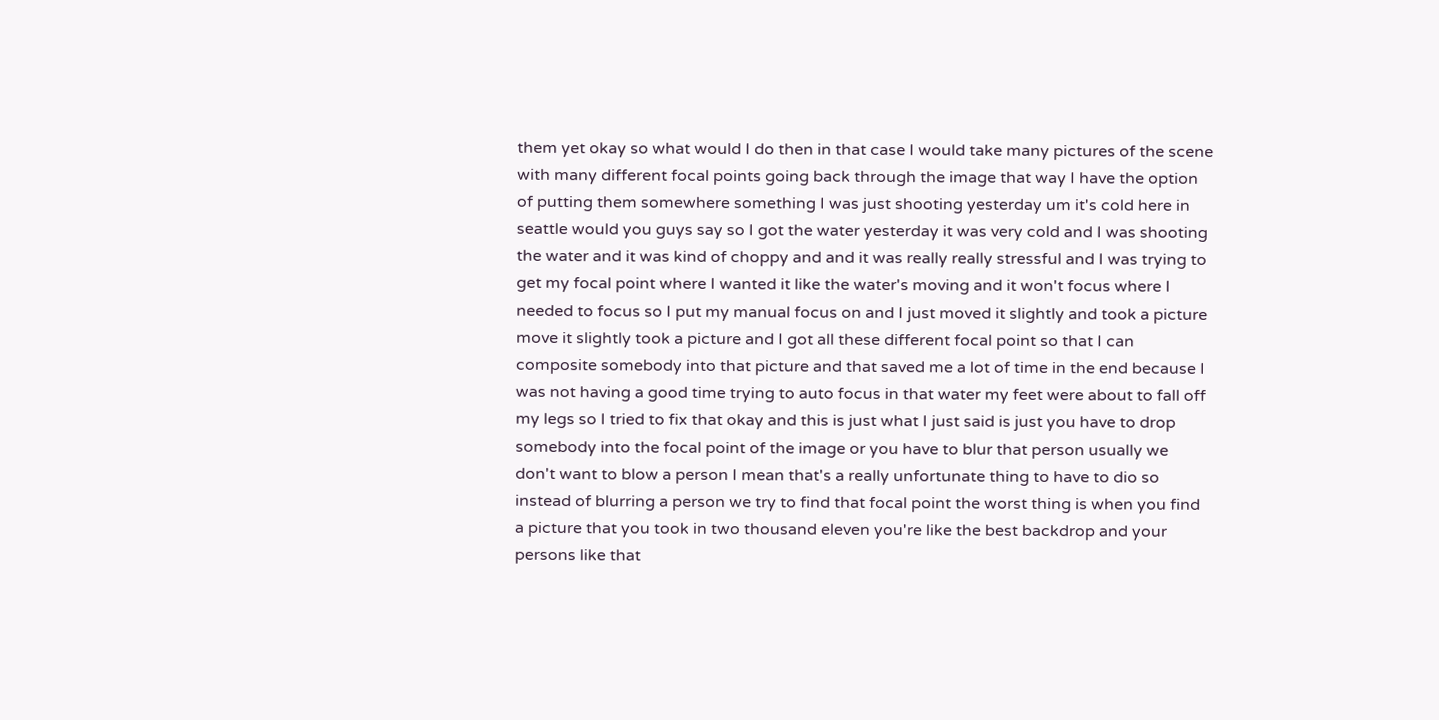them yet okay so what would I do then in that case I would take many pictures of the scene with many different focal points going back through the image that way I have the option of putting them somewhere something I was just shooting yesterday um it's cold here in seattle would you guys say so I got the water yesterday it was very cold and I was shooting the water and it was kind of choppy and and it was really really stressful and I was trying to get my focal point where I wanted it like the water's moving and it won't focus where I needed to focus so I put my manual focus on and I just moved it slightly and took a picture move it slightly took a picture and I got all these different focal point so that I can composite somebody into that picture and that saved me a lot of time in the end because I was not having a good time trying to auto focus in that water my feet were about to fall off my legs so I tried to fix that okay and this is just what I just said is just you have to drop somebody into the focal point of the image or you have to blur that person usually we don't want to blow a person I mean that's a really unfortunate thing to have to dio so instead of blurring a person we try to find that focal point the worst thing is when you find a picture that you took in two thousand eleven you're like the best backdrop and your persons like that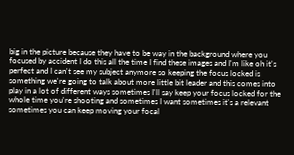big in the picture because they have to be way in the background where you focused by accident I do this all the time I find these images and I'm like oh it's perfect and I can't see my subject anymore so keeping the focus locked is something we're going to talk about more little bit leader and this comes into play in a lot of different ways sometimes I'll say keep your focus locked for the whole time you're shooting and sometimes I want sometimes it's a relevant sometimes you can keep moving your focal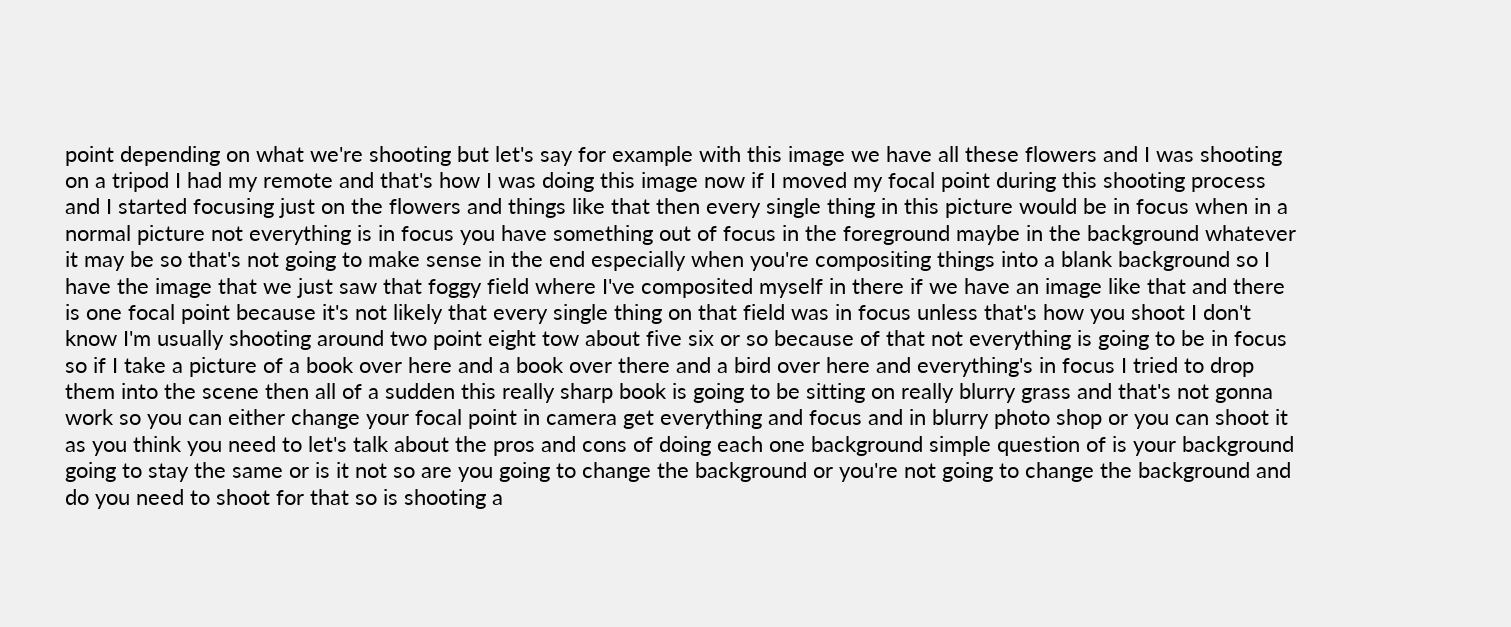point depending on what we're shooting but let's say for example with this image we have all these flowers and I was shooting on a tripod I had my remote and that's how I was doing this image now if I moved my focal point during this shooting process and I started focusing just on the flowers and things like that then every single thing in this picture would be in focus when in a normal picture not everything is in focus you have something out of focus in the foreground maybe in the background whatever it may be so that's not going to make sense in the end especially when you're compositing things into a blank background so I have the image that we just saw that foggy field where I've composited myself in there if we have an image like that and there is one focal point because it's not likely that every single thing on that field was in focus unless that's how you shoot I don't know I'm usually shooting around two point eight tow about five six or so because of that not everything is going to be in focus so if I take a picture of a book over here and a book over there and a bird over here and everything's in focus I tried to drop them into the scene then all of a sudden this really sharp book is going to be sitting on really blurry grass and that's not gonna work so you can either change your focal point in camera get everything and focus and in blurry photo shop or you can shoot it as you think you need to let's talk about the pros and cons of doing each one background simple question of is your background going to stay the same or is it not so are you going to change the background or you're not going to change the background and do you need to shoot for that so is shooting a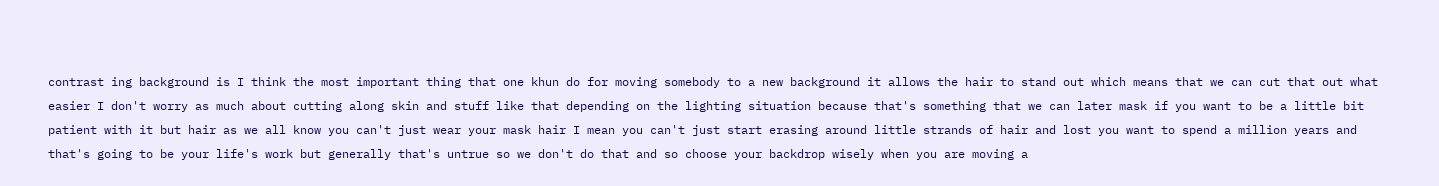contrast ing background is I think the most important thing that one khun do for moving somebody to a new background it allows the hair to stand out which means that we can cut that out what easier I don't worry as much about cutting along skin and stuff like that depending on the lighting situation because that's something that we can later mask if you want to be a little bit patient with it but hair as we all know you can't just wear your mask hair I mean you can't just start erasing around little strands of hair and lost you want to spend a million years and that's going to be your life's work but generally that's untrue so we don't do that and so choose your backdrop wisely when you are moving a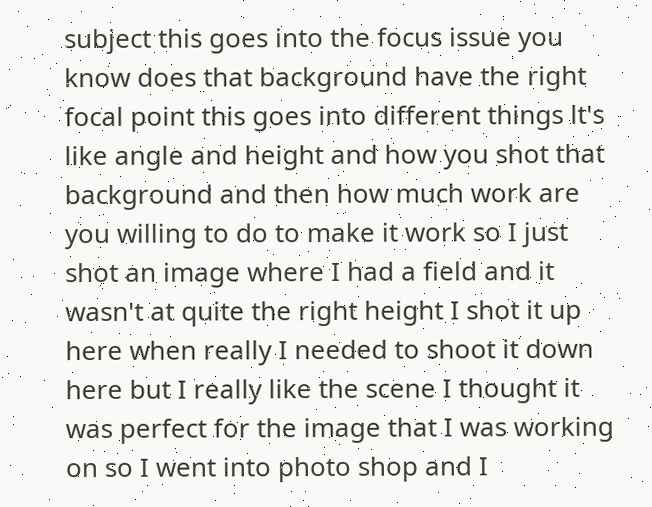subject this goes into the focus issue you know does that background have the right focal point this goes into different things lt's like angle and height and how you shot that background and then how much work are you willing to do to make it work so I just shot an image where I had a field and it wasn't at quite the right height I shot it up here when really I needed to shoot it down here but I really like the scene I thought it was perfect for the image that I was working on so I went into photo shop and I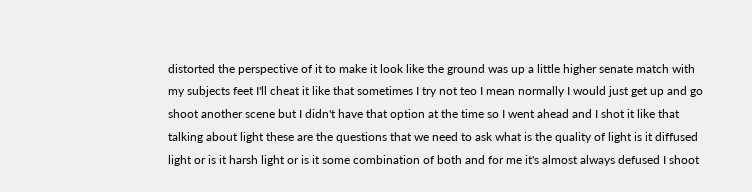distorted the perspective of it to make it look like the ground was up a little higher senate match with my subjects feet I'll cheat it like that sometimes I try not teo I mean normally I would just get up and go shoot another scene but I didn't have that option at the time so I went ahead and I shot it like that talking about light these are the questions that we need to ask what is the quality of light is it diffused light or is it harsh light or is it some combination of both and for me it's almost always defused I shoot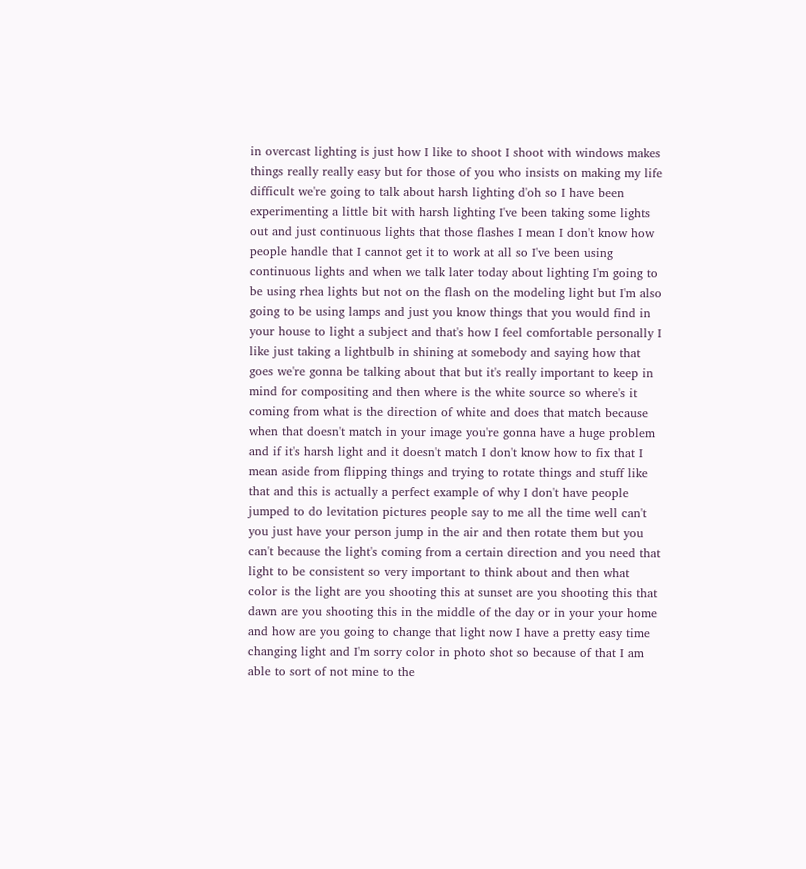in overcast lighting is just how I like to shoot I shoot with windows makes things really really easy but for those of you who insists on making my life difficult we're going to talk about harsh lighting d'oh so I have been experimenting a little bit with harsh lighting I've been taking some lights out and just continuous lights that those flashes I mean I don't know how people handle that I cannot get it to work at all so I've been using continuous lights and when we talk later today about lighting I'm going to be using rhea lights but not on the flash on the modeling light but I'm also going to be using lamps and just you know things that you would find in your house to light a subject and that's how I feel comfortable personally I like just taking a lightbulb in shining at somebody and saying how that goes we're gonna be talking about that but it's really important to keep in mind for compositing and then where is the white source so where's it coming from what is the direction of white and does that match because when that doesn't match in your image you're gonna have a huge problem and if it's harsh light and it doesn't match I don't know how to fix that I mean aside from flipping things and trying to rotate things and stuff like that and this is actually a perfect example of why I don't have people jumped to do levitation pictures people say to me all the time well can't you just have your person jump in the air and then rotate them but you can't because the light's coming from a certain direction and you need that light to be consistent so very important to think about and then what color is the light are you shooting this at sunset are you shooting this that dawn are you shooting this in the middle of the day or in your your home and how are you going to change that light now I have a pretty easy time changing light and I'm sorry color in photo shot so because of that I am able to sort of not mine to the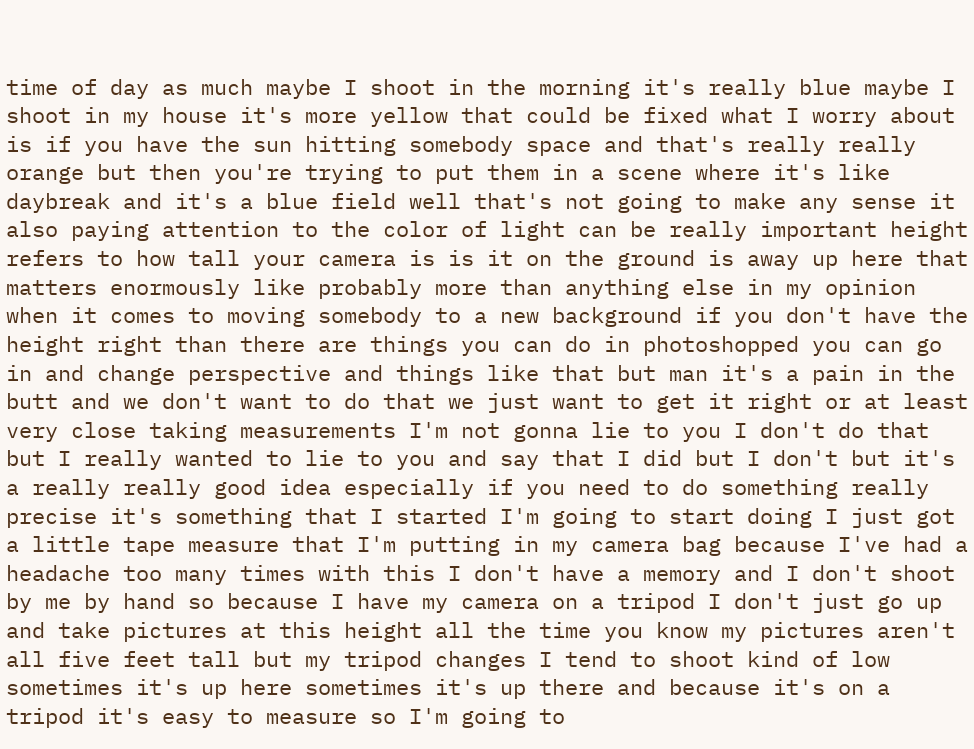time of day as much maybe I shoot in the morning it's really blue maybe I shoot in my house it's more yellow that could be fixed what I worry about is if you have the sun hitting somebody space and that's really really orange but then you're trying to put them in a scene where it's like daybreak and it's a blue field well that's not going to make any sense it also paying attention to the color of light can be really important height refers to how tall your camera is is it on the ground is away up here that matters enormously like probably more than anything else in my opinion when it comes to moving somebody to a new background if you don't have the height right than there are things you can do in photoshopped you can go in and change perspective and things like that but man it's a pain in the butt and we don't want to do that we just want to get it right or at least very close taking measurements I'm not gonna lie to you I don't do that but I really wanted to lie to you and say that I did but I don't but it's a really really good idea especially if you need to do something really precise it's something that I started I'm going to start doing I just got a little tape measure that I'm putting in my camera bag because I've had a headache too many times with this I don't have a memory and I don't shoot by me by hand so because I have my camera on a tripod I don't just go up and take pictures at this height all the time you know my pictures aren't all five feet tall but my tripod changes I tend to shoot kind of low sometimes it's up here sometimes it's up there and because it's on a tripod it's easy to measure so I'm going to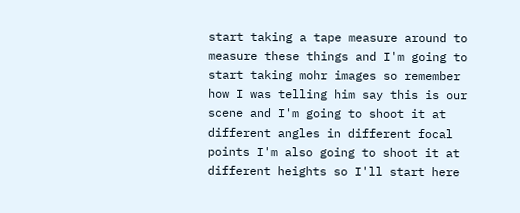start taking a tape measure around to measure these things and I'm going to start taking mohr images so remember how I was telling him say this is our scene and I'm going to shoot it at different angles in different focal points I'm also going to shoot it at different heights so I'll start here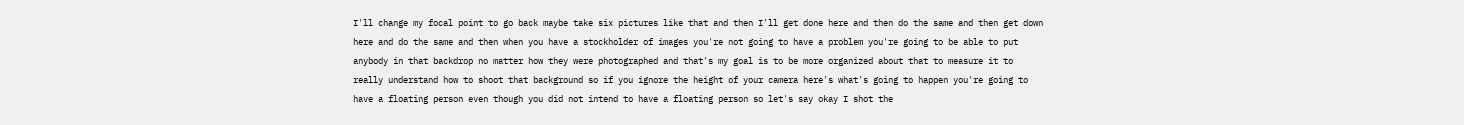I'll change my focal point to go back maybe take six pictures like that and then I'll get done here and then do the same and then get down here and do the same and then when you have a stockholder of images you're not going to have a problem you're going to be able to put anybody in that backdrop no matter how they were photographed and that's my goal is to be more organized about that to measure it to really understand how to shoot that background so if you ignore the height of your camera here's what's going to happen you're going to have a floating person even though you did not intend to have a floating person so let's say okay I shot the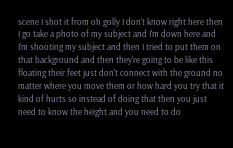scene I shot it from oh golly I don't know right here then I go take a photo of my subject and I'm down here and I'm shooting my subject and then I tried to put them on that background and then they're going to be like this floating their feet just don't connect with the ground no matter where you move them or how hard you try that it kind of hurts so instead of doing that then you just need to know the height and you need to do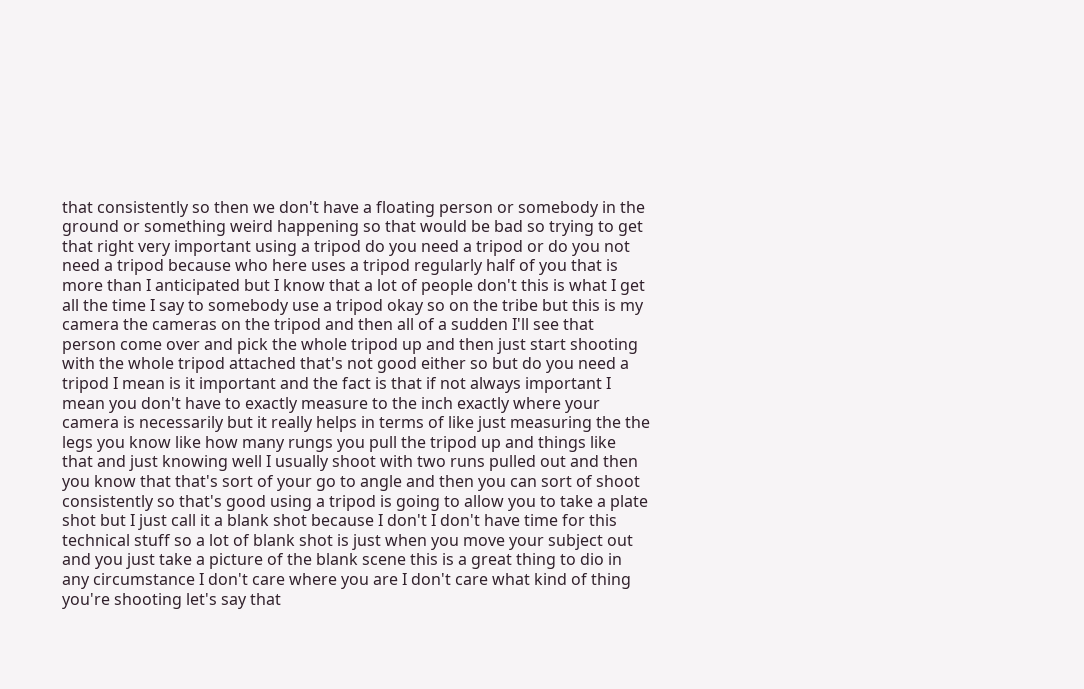that consistently so then we don't have a floating person or somebody in the ground or something weird happening so that would be bad so trying to get that right very important using a tripod do you need a tripod or do you not need a tripod because who here uses a tripod regularly half of you that is more than I anticipated but I know that a lot of people don't this is what I get all the time I say to somebody use a tripod okay so on the tribe but this is my camera the cameras on the tripod and then all of a sudden I'll see that person come over and pick the whole tripod up and then just start shooting with the whole tripod attached that's not good either so but do you need a tripod I mean is it important and the fact is that if not always important I mean you don't have to exactly measure to the inch exactly where your camera is necessarily but it really helps in terms of like just measuring the the legs you know like how many rungs you pull the tripod up and things like that and just knowing well I usually shoot with two runs pulled out and then you know that that's sort of your go to angle and then you can sort of shoot consistently so that's good using a tripod is going to allow you to take a plate shot but I just call it a blank shot because I don't I don't have time for this technical stuff so a lot of blank shot is just when you move your subject out and you just take a picture of the blank scene this is a great thing to dio in any circumstance I don't care where you are I don't care what kind of thing you're shooting let's say that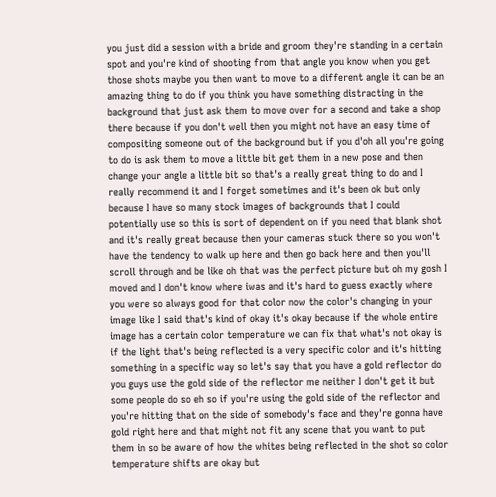you just did a session with a bride and groom they're standing in a certain spot and you're kind of shooting from that angle you know when you get those shots maybe you then want to move to a different angle it can be an amazing thing to do if you think you have something distracting in the background that just ask them to move over for a second and take a shop there because if you don't well then you might not have an easy time of compositing someone out of the background but if you d'oh all you're going to do is ask them to move a little bit get them in a new pose and then change your angle a little bit so that's a really great thing to do and I really recommend it and I forget sometimes and it's been ok but only because I have so many stock images of backgrounds that I could potentially use so this is sort of dependent on if you need that blank shot and it's really great because then your cameras stuck there so you won't have the tendency to walk up here and then go back here and then you'll scroll through and be like oh that was the perfect picture but oh my gosh I moved and I don't know where iwas and it's hard to guess exactly where you were so always good for that color now the color's changing in your image like I said that's kind of okay it's okay because if the whole entire image has a certain color temperature we can fix that what's not okay is if the light that's being reflected is a very specific color and it's hitting something in a specific way so let's say that you have a gold reflector do you guys use the gold side of the reflector me neither I don't get it but some people do so eh so if you're using the gold side of the reflector and you're hitting that on the side of somebody's face and they're gonna have gold right here and that might not fit any scene that you want to put them in so be aware of how the whites being reflected in the shot so color temperature shifts are okay but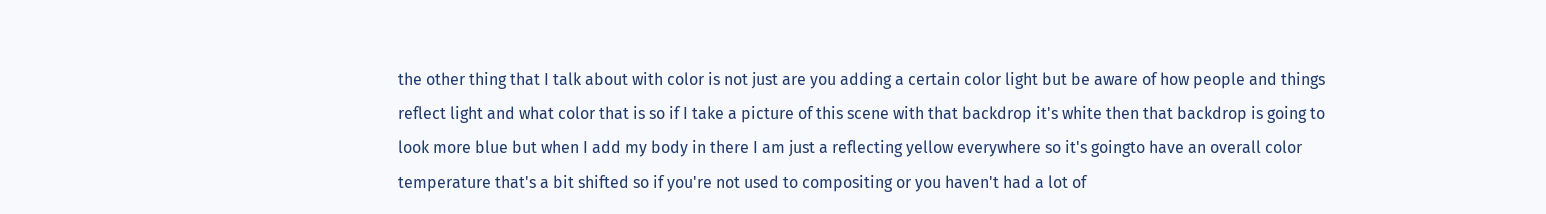the other thing that I talk about with color is not just are you adding a certain color light but be aware of how people and things reflect light and what color that is so if I take a picture of this scene with that backdrop it's white then that backdrop is going to look more blue but when I add my body in there I am just a reflecting yellow everywhere so it's goingto have an overall color temperature that's a bit shifted so if you're not used to compositing or you haven't had a lot of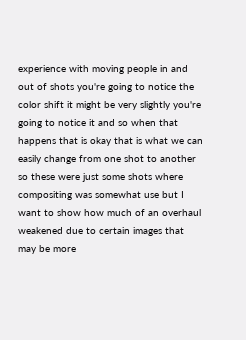experience with moving people in and out of shots you're going to notice the color shift it might be very slightly you're going to notice it and so when that happens that is okay that is what we can easily change from one shot to another so these were just some shots where compositing was somewhat use but I want to show how much of an overhaul weakened due to certain images that may be more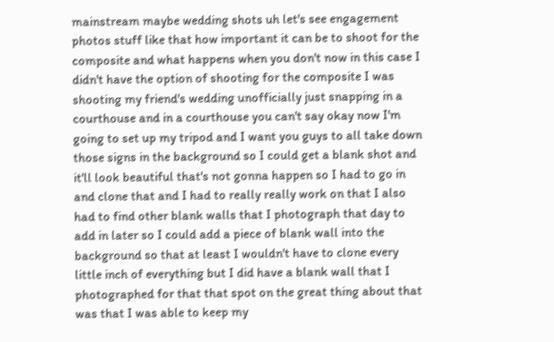mainstream maybe wedding shots uh let's see engagement photos stuff like that how important it can be to shoot for the composite and what happens when you don't now in this case I didn't have the option of shooting for the composite I was shooting my friend's wedding unofficially just snapping in a courthouse and in a courthouse you can't say okay now I'm going to set up my tripod and I want you guys to all take down those signs in the background so I could get a blank shot and it'll look beautiful that's not gonna happen so I had to go in and clone that and I had to really really work on that I also had to find other blank walls that I photograph that day to add in later so I could add a piece of blank wall into the background so that at least I wouldn't have to clone every little inch of everything but I did have a blank wall that I photographed for that that spot on the great thing about that was that I was able to keep my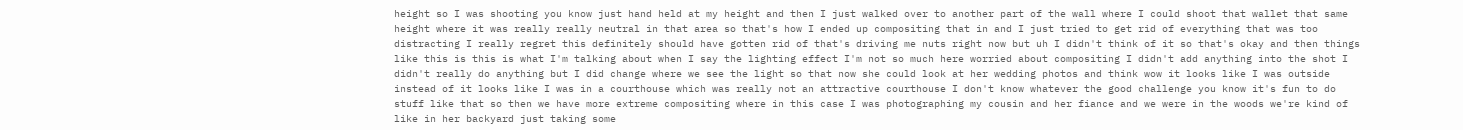height so I was shooting you know just hand held at my height and then I just walked over to another part of the wall where I could shoot that wallet that same height where it was really really neutral in that area so that's how I ended up compositing that in and I just tried to get rid of everything that was too distracting I really regret this definitely should have gotten rid of that's driving me nuts right now but uh I didn't think of it so that's okay and then things like this is this is what I'm talking about when I say the lighting effect I'm not so much here worried about compositing I didn't add anything into the shot I didn't really do anything but I did change where we see the light so that now she could look at her wedding photos and think wow it looks like I was outside instead of it looks like I was in a courthouse which was really not an attractive courthouse I don't know whatever the good challenge you know it's fun to do stuff like that so then we have more extreme compositing where in this case I was photographing my cousin and her fiance and we were in the woods we're kind of like in her backyard just taking some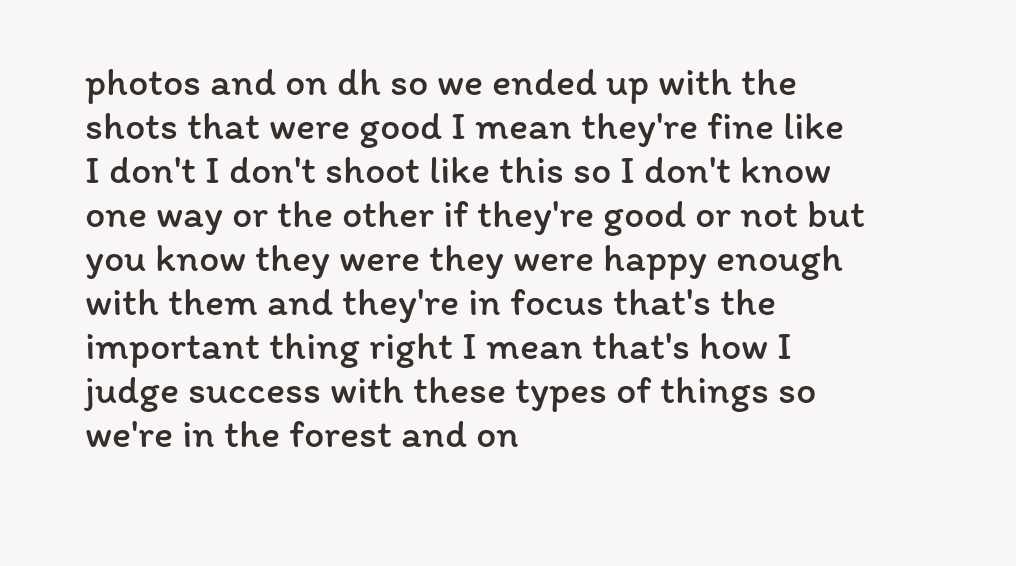photos and on dh so we ended up with the shots that were good I mean they're fine like I don't I don't shoot like this so I don't know one way or the other if they're good or not but you know they were they were happy enough with them and they're in focus that's the important thing right I mean that's how I judge success with these types of things so we're in the forest and on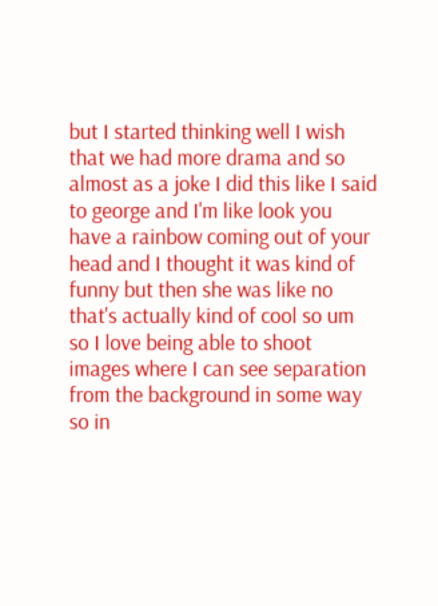but I started thinking well I wish that we had more drama and so almost as a joke I did this like I said to george and I'm like look you have a rainbow coming out of your head and I thought it was kind of funny but then she was like no that's actually kind of cool so um so I love being able to shoot images where I can see separation from the background in some way so in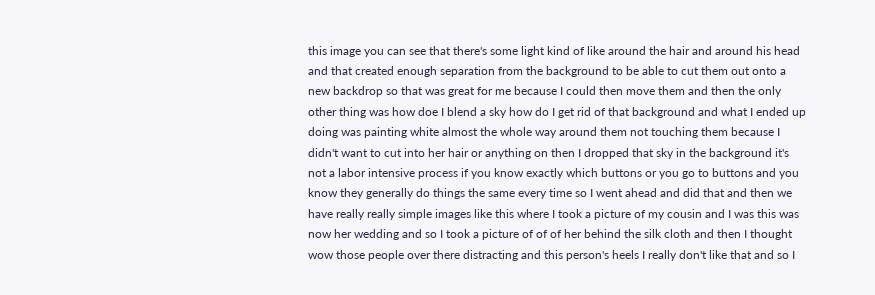this image you can see that there's some light kind of like around the hair and around his head and that created enough separation from the background to be able to cut them out onto a new backdrop so that was great for me because I could then move them and then the only other thing was how doe I blend a sky how do I get rid of that background and what I ended up doing was painting white almost the whole way around them not touching them because I didn't want to cut into her hair or anything on then I dropped that sky in the background it's not a labor intensive process if you know exactly which buttons or you go to buttons and you know they generally do things the same every time so I went ahead and did that and then we have really really simple images like this where I took a picture of my cousin and I was this was now her wedding and so I took a picture of of of her behind the silk cloth and then I thought wow those people over there distracting and this person's heels I really don't like that and so I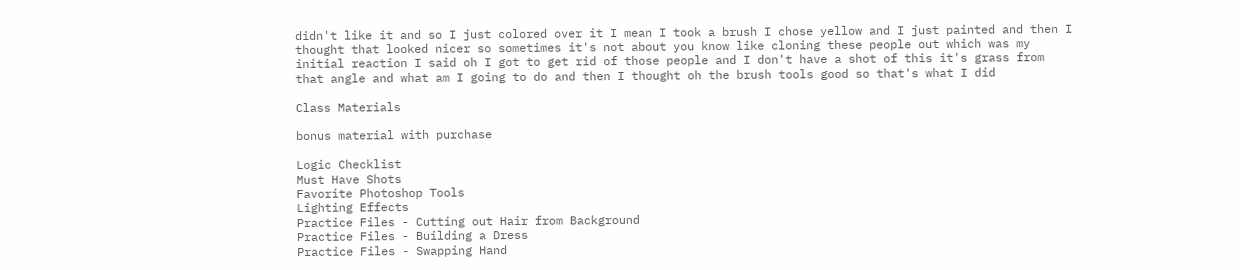didn't like it and so I just colored over it I mean I took a brush I chose yellow and I just painted and then I thought that looked nicer so sometimes it's not about you know like cloning these people out which was my initial reaction I said oh I got to get rid of those people and I don't have a shot of this it's grass from that angle and what am I going to do and then I thought oh the brush tools good so that's what I did

Class Materials

bonus material with purchase

Logic Checklist
Must Have Shots
Favorite Photoshop Tools
Lighting Effects
Practice Files - Cutting out Hair from Background
Practice Files - Building a Dress
Practice Files - Swapping Hand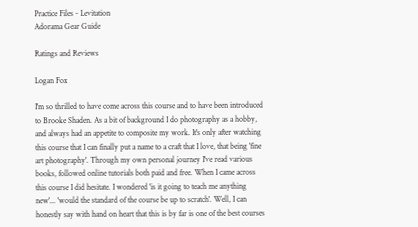Practice Files - Levitation
Adorama Gear Guide

Ratings and Reviews

Logan Fox

I'm so thrilled to have come across this course and to have been introduced to Brooke Shaden. As a bit of background I do photography as a hobby, and always had an appetite to composite my work. It's only after watching this course that I can finally put a name to a craft that I love, that being 'fine art photography'. Through my own personal journey I've read various books, followed online tutorials both paid and free. When I came across this course I did hesitate. I wondered 'is it going to teach me anything new'... 'would the standard of the course be up to scratch'. Well, I can honestly say with hand on heart that this is by far is one of the best courses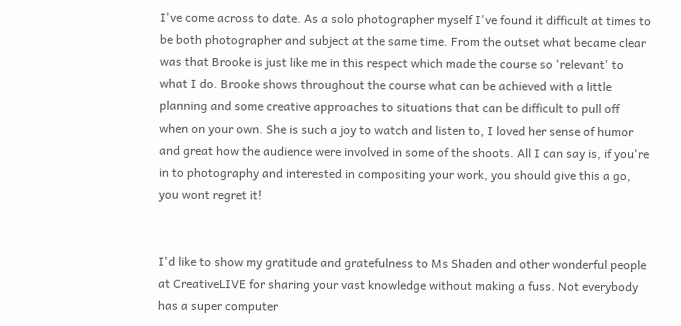I've come across to date. As a solo photographer myself I've found it difficult at times to be both photographer and subject at the same time. From the outset what became clear was that Brooke is just like me in this respect which made the course so 'relevant' to what I do. Brooke shows throughout the course what can be achieved with a little planning and some creative approaches to situations that can be difficult to pull off when on your own. She is such a joy to watch and listen to, I loved her sense of humor and great how the audience were involved in some of the shoots. All I can say is, if you're in to photography and interested in compositing your work, you should give this a go, you wont regret it!


I'd like to show my gratitude and gratefulness to Ms Shaden and other wonderful people at CreativeLIVE for sharing your vast knowledge without making a fuss. Not everybody has a super computer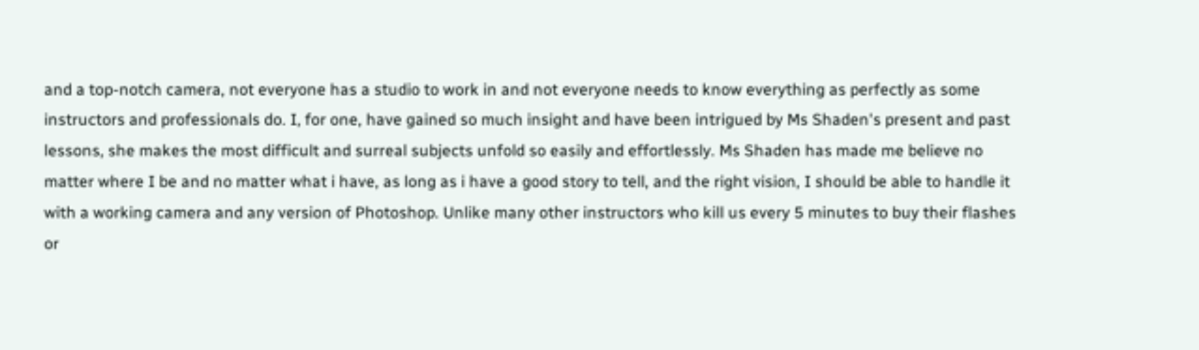and a top-notch camera, not everyone has a studio to work in and not everyone needs to know everything as perfectly as some instructors and professionals do. I, for one, have gained so much insight and have been intrigued by Ms Shaden's present and past lessons, she makes the most difficult and surreal subjects unfold so easily and effortlessly. Ms Shaden has made me believe no matter where I be and no matter what i have, as long as i have a good story to tell, and the right vision, I should be able to handle it with a working camera and any version of Photoshop. Unlike many other instructors who kill us every 5 minutes to buy their flashes or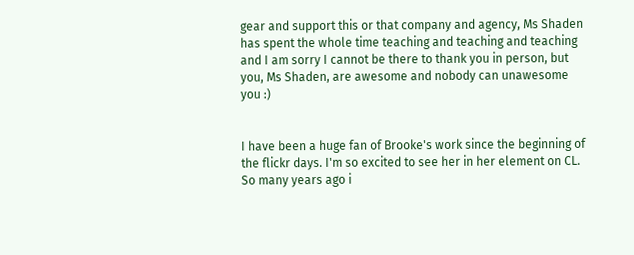gear and support this or that company and agency, Ms Shaden has spent the whole time teaching and teaching and teaching and I am sorry I cannot be there to thank you in person, but you, Ms Shaden, are awesome and nobody can unawesome you :)


I have been a huge fan of Brooke's work since the beginning of the flickr days. I'm so excited to see her in her element on CL. So many years ago i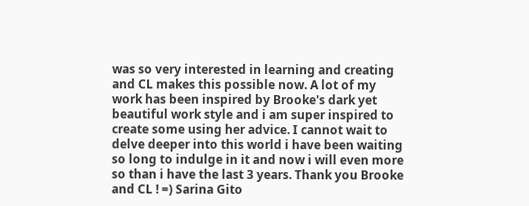was so very interested in learning and creating and CL makes this possible now. A lot of my work has been inspired by Brooke's dark yet beautiful work style and i am super inspired to create some using her advice. I cannot wait to delve deeper into this world i have been waiting so long to indulge in it and now i will even more so than i have the last 3 years. Thank you Brooke and CL ! =) Sarina Gito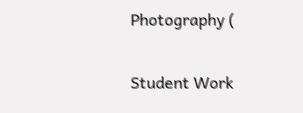Photography (

Student Work